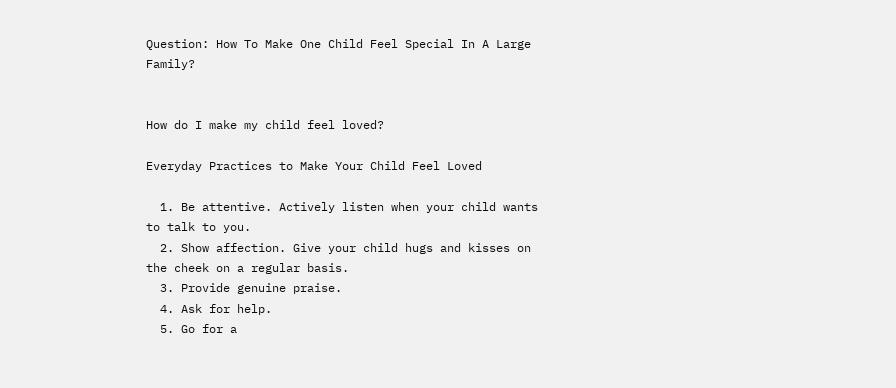Question: How To Make One Child Feel Special In A Large Family?


How do I make my child feel loved?

Everyday Practices to Make Your Child Feel Loved

  1. Be attentive. Actively listen when your child wants to talk to you.
  2. Show affection. Give your child hugs and kisses on the cheek on a regular basis.
  3. Provide genuine praise.
  4. Ask for help.
  5. Go for a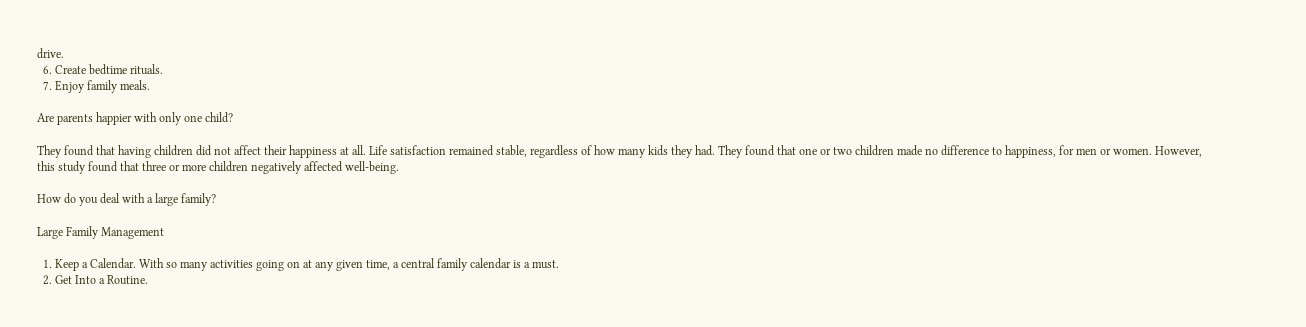drive.
  6. Create bedtime rituals.
  7. Enjoy family meals.

Are parents happier with only one child?

They found that having children did not affect their happiness at all. Life satisfaction remained stable, regardless of how many kids they had. They found that one or two children made no difference to happiness, for men or women. However, this study found that three or more children negatively affected well-being.

How do you deal with a large family?

Large Family Management

  1. Keep a Calendar. With so many activities going on at any given time, a central family calendar is a must.
  2. Get Into a Routine.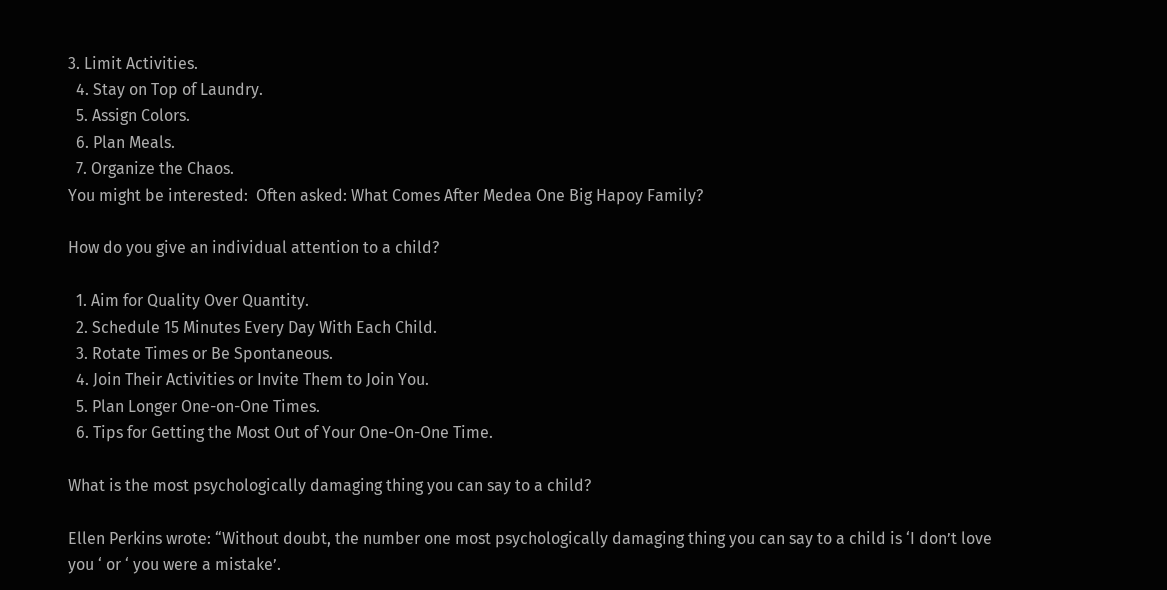3. Limit Activities.
  4. Stay on Top of Laundry.
  5. Assign Colors.
  6. Plan Meals.
  7. Organize the Chaos.
You might be interested:  Often asked: What Comes After Medea One Big Hapoy Family?

How do you give an individual attention to a child?

  1. Aim for Quality Over Quantity.
  2. Schedule 15 Minutes Every Day With Each Child.
  3. Rotate Times or Be Spontaneous.
  4. Join Their Activities or Invite Them to Join You.
  5. Plan Longer One-on-One Times.
  6. Tips for Getting the Most Out of Your One-On-One Time.

What is the most psychologically damaging thing you can say to a child?

Ellen Perkins wrote: “Without doubt, the number one most psychologically damaging thing you can say to a child is ‘I don’t love you ‘ or ‘ you were a mistake’.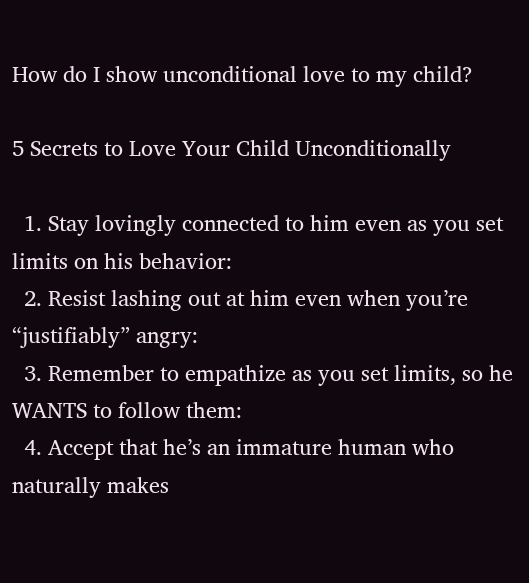How do I show unconditional love to my child?

5 Secrets to Love Your Child Unconditionally

  1. Stay lovingly connected to him even as you set limits on his behavior:
  2. Resist lashing out at him even when you’re “justifiably” angry:
  3. Remember to empathize as you set limits, so he WANTS to follow them:
  4. Accept that he’s an immature human who naturally makes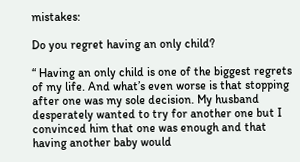mistakes:

Do you regret having an only child?

“ Having an only child is one of the biggest regrets of my life. And what’s even worse is that stopping after one was my sole decision. My husband desperately wanted to try for another one but I convinced him that one was enough and that having another baby would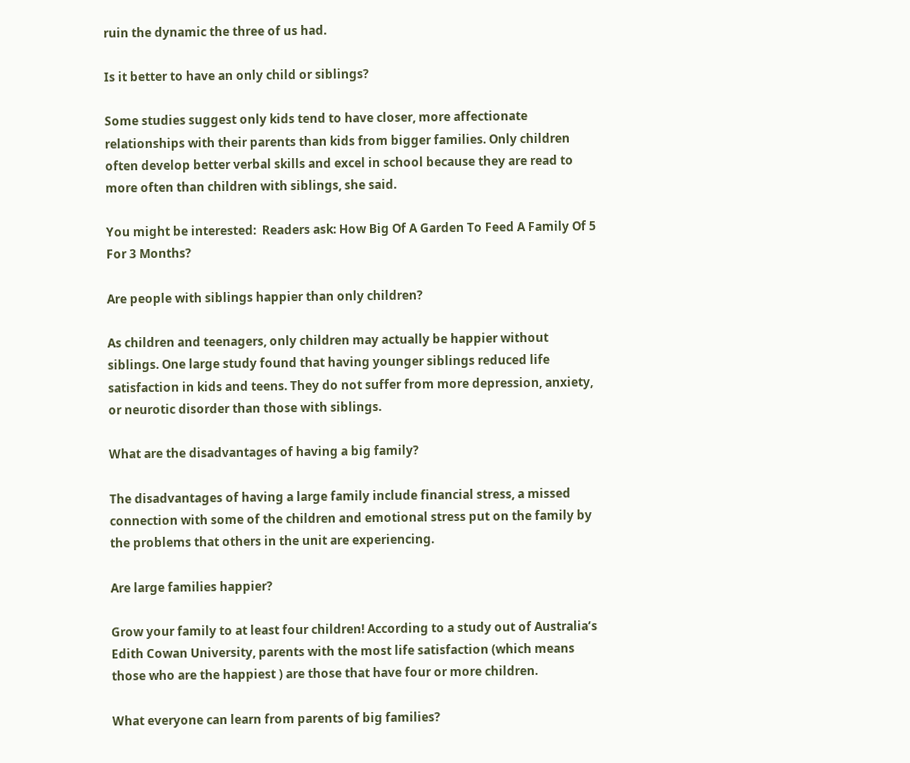ruin the dynamic the three of us had.

Is it better to have an only child or siblings?

Some studies suggest only kids tend to have closer, more affectionate relationships with their parents than kids from bigger families. Only children often develop better verbal skills and excel in school because they are read to more often than children with siblings, she said.

You might be interested:  Readers ask: How Big Of A Garden To Feed A Family Of 5 For 3 Months?

Are people with siblings happier than only children?

As children and teenagers, only children may actually be happier without siblings. One large study found that having younger siblings reduced life satisfaction in kids and teens. They do not suffer from more depression, anxiety, or neurotic disorder than those with siblings.

What are the disadvantages of having a big family?

The disadvantages of having a large family include financial stress, a missed connection with some of the children and emotional stress put on the family by the problems that others in the unit are experiencing.

Are large families happier?

Grow your family to at least four children! According to a study out of Australia’s Edith Cowan University, parents with the most life satisfaction (which means those who are the happiest ) are those that have four or more children.

What everyone can learn from parents of big families?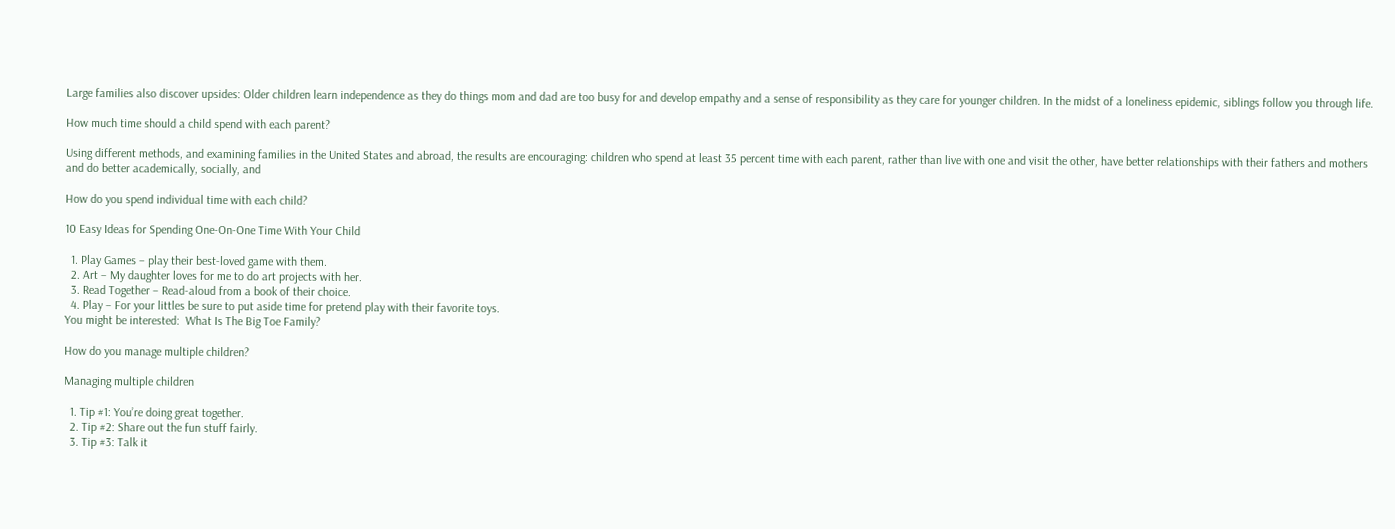Large families also discover upsides: Older children learn independence as they do things mom and dad are too busy for and develop empathy and a sense of responsibility as they care for younger children. In the midst of a loneliness epidemic, siblings follow you through life.

How much time should a child spend with each parent?

Using different methods, and examining families in the United States and abroad, the results are encouraging: children who spend at least 35 percent time with each parent, rather than live with one and visit the other, have better relationships with their fathers and mothers and do better academically, socially, and

How do you spend individual time with each child?

10 Easy Ideas for Spending One-On-One Time With Your Child

  1. Play Games – play their best-loved game with them.
  2. Art – My daughter loves for me to do art projects with her.
  3. Read Together – Read-aloud from a book of their choice.
  4. Play – For your littles be sure to put aside time for pretend play with their favorite toys.
You might be interested:  What Is The Big Toe Family?

How do you manage multiple children?

Managing multiple children

  1. Tip #1: You’re doing great together.
  2. Tip #2: Share out the fun stuff fairly.
  3. Tip #3: Talk it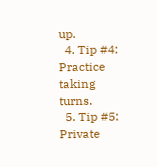up.
  4. Tip #4: Practice taking turns.
  5. Tip #5: Private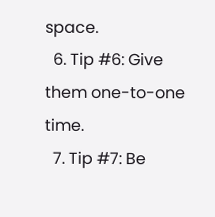space.
  6. Tip #6: Give them one-to-one time.
  7. Tip #7: Be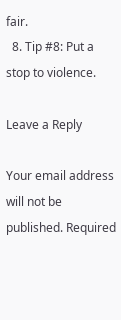fair.
  8. Tip #8: Put a stop to violence.

Leave a Reply

Your email address will not be published. Required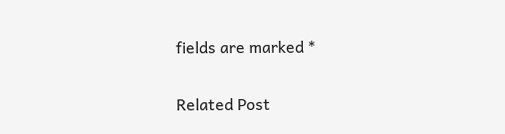fields are marked *

Related Post